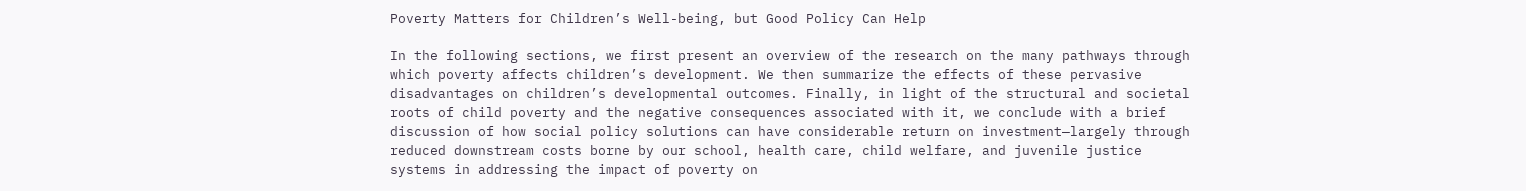Poverty Matters for Children’s Well-being, but Good Policy Can Help

In the following sections, we first present an overview of the research on the many pathways through which poverty affects children’s development. We then summarize the effects of these pervasive disadvantages on children’s developmental outcomes. Finally, in light of the structural and societal roots of child poverty and the negative consequences associated with it, we conclude with a brief discussion of how social policy solutions can have considerable return on investment—largely through reduced downstream costs borne by our school, health care, child welfare, and juvenile justice systems in addressing the impact of poverty on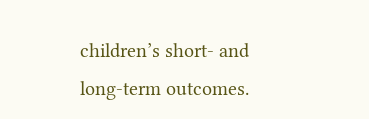children’s short- and long-term outcomes.